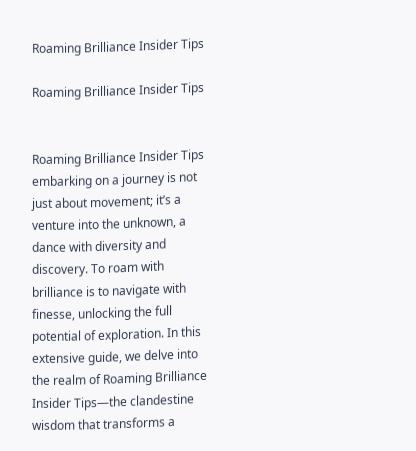Roaming Brilliance Insider Tips

Roaming Brilliance Insider Tips


Roaming Brilliance Insider Tips embarking on a journey is not just about movement; it’s a venture into the unknown, a dance with diversity and discovery. To roam with brilliance is to navigate with finesse, unlocking the full potential of exploration. In this extensive guide, we delve into the realm of Roaming Brilliance Insider Tips—the clandestine wisdom that transforms a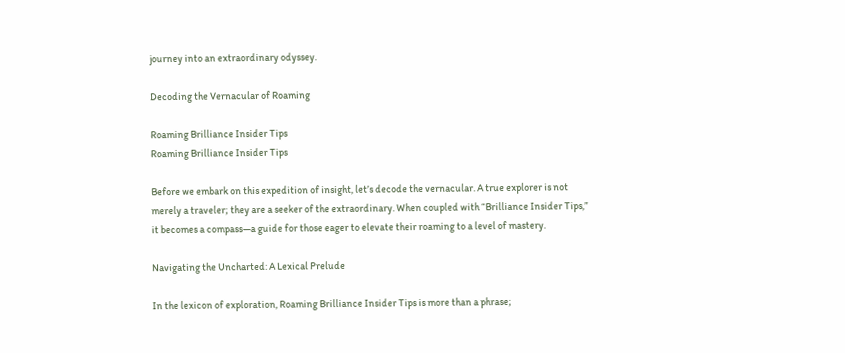journey into an extraordinary odyssey.

Decoding the Vernacular of Roaming

Roaming Brilliance Insider Tips
Roaming Brilliance Insider Tips

Before we embark on this expedition of insight, let’s decode the vernacular. A true explorer is not merely a traveler; they are a seeker of the extraordinary. When coupled with “Brilliance Insider Tips,” it becomes a compass—a guide for those eager to elevate their roaming to a level of mastery.

Navigating the Uncharted: A Lexical Prelude

In the lexicon of exploration, Roaming Brilliance Insider Tips is more than a phrase;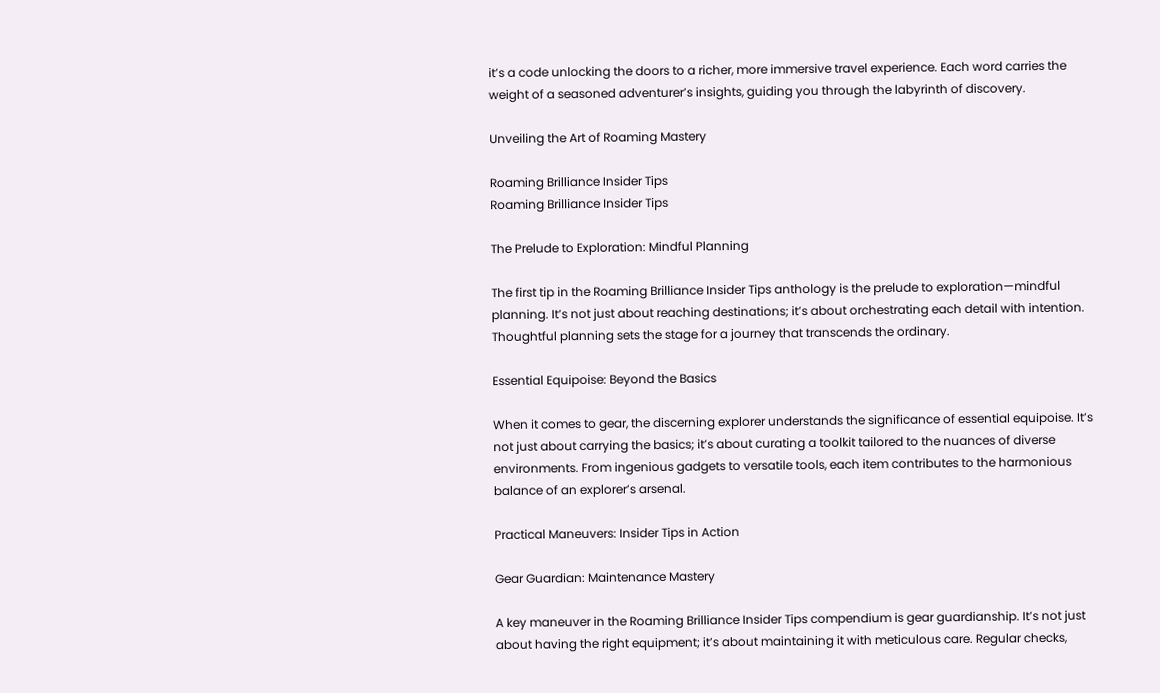it’s a code unlocking the doors to a richer, more immersive travel experience. Each word carries the weight of a seasoned adventurer’s insights, guiding you through the labyrinth of discovery.

Unveiling the Art of Roaming Mastery

Roaming Brilliance Insider Tips
Roaming Brilliance Insider Tips

The Prelude to Exploration: Mindful Planning

The first tip in the Roaming Brilliance Insider Tips anthology is the prelude to exploration—mindful planning. It’s not just about reaching destinations; it’s about orchestrating each detail with intention. Thoughtful planning sets the stage for a journey that transcends the ordinary.

Essential Equipoise: Beyond the Basics

When it comes to gear, the discerning explorer understands the significance of essential equipoise. It’s not just about carrying the basics; it’s about curating a toolkit tailored to the nuances of diverse environments. From ingenious gadgets to versatile tools, each item contributes to the harmonious balance of an explorer’s arsenal.

Practical Maneuvers: Insider Tips in Action

Gear Guardian: Maintenance Mastery

A key maneuver in the Roaming Brilliance Insider Tips compendium is gear guardianship. It’s not just about having the right equipment; it’s about maintaining it with meticulous care. Regular checks,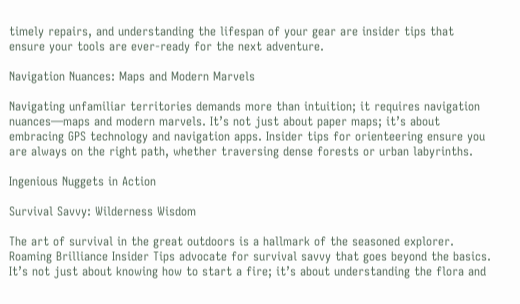timely repairs, and understanding the lifespan of your gear are insider tips that ensure your tools are ever-ready for the next adventure.

Navigation Nuances: Maps and Modern Marvels

Navigating unfamiliar territories demands more than intuition; it requires navigation nuances—maps and modern marvels. It’s not just about paper maps; it’s about embracing GPS technology and navigation apps. Insider tips for orienteering ensure you are always on the right path, whether traversing dense forests or urban labyrinths.

Ingenious Nuggets in Action

Survival Savvy: Wilderness Wisdom

The art of survival in the great outdoors is a hallmark of the seasoned explorer. Roaming Brilliance Insider Tips advocate for survival savvy that goes beyond the basics. It’s not just about knowing how to start a fire; it’s about understanding the flora and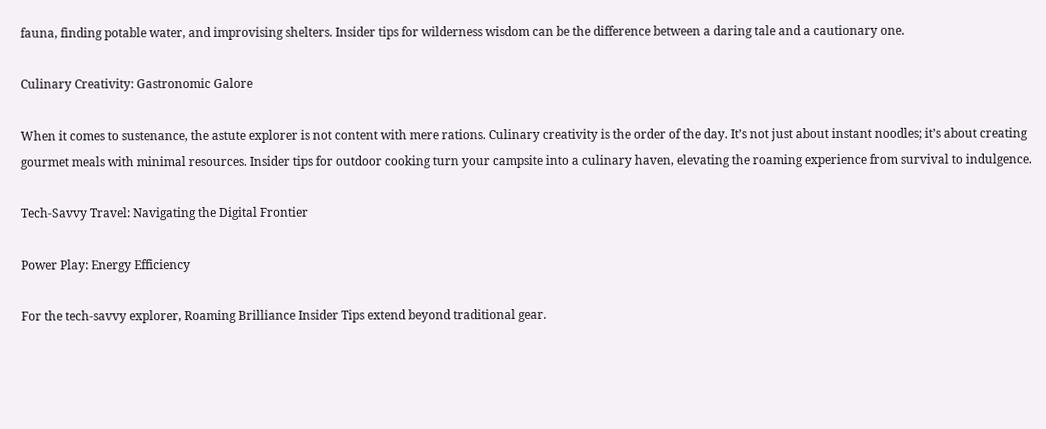fauna, finding potable water, and improvising shelters. Insider tips for wilderness wisdom can be the difference between a daring tale and a cautionary one.

Culinary Creativity: Gastronomic Galore

When it comes to sustenance, the astute explorer is not content with mere rations. Culinary creativity is the order of the day. It’s not just about instant noodles; it’s about creating gourmet meals with minimal resources. Insider tips for outdoor cooking turn your campsite into a culinary haven, elevating the roaming experience from survival to indulgence.

Tech-Savvy Travel: Navigating the Digital Frontier

Power Play: Energy Efficiency

For the tech-savvy explorer, Roaming Brilliance Insider Tips extend beyond traditional gear.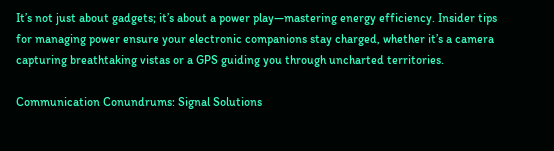It’s not just about gadgets; it’s about a power play—mastering energy efficiency. Insider tips for managing power ensure your electronic companions stay charged, whether it’s a camera capturing breathtaking vistas or a GPS guiding you through uncharted territories.

Communication Conundrums: Signal Solutions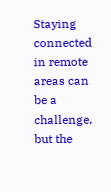Staying connected in remote areas can be a challenge, but the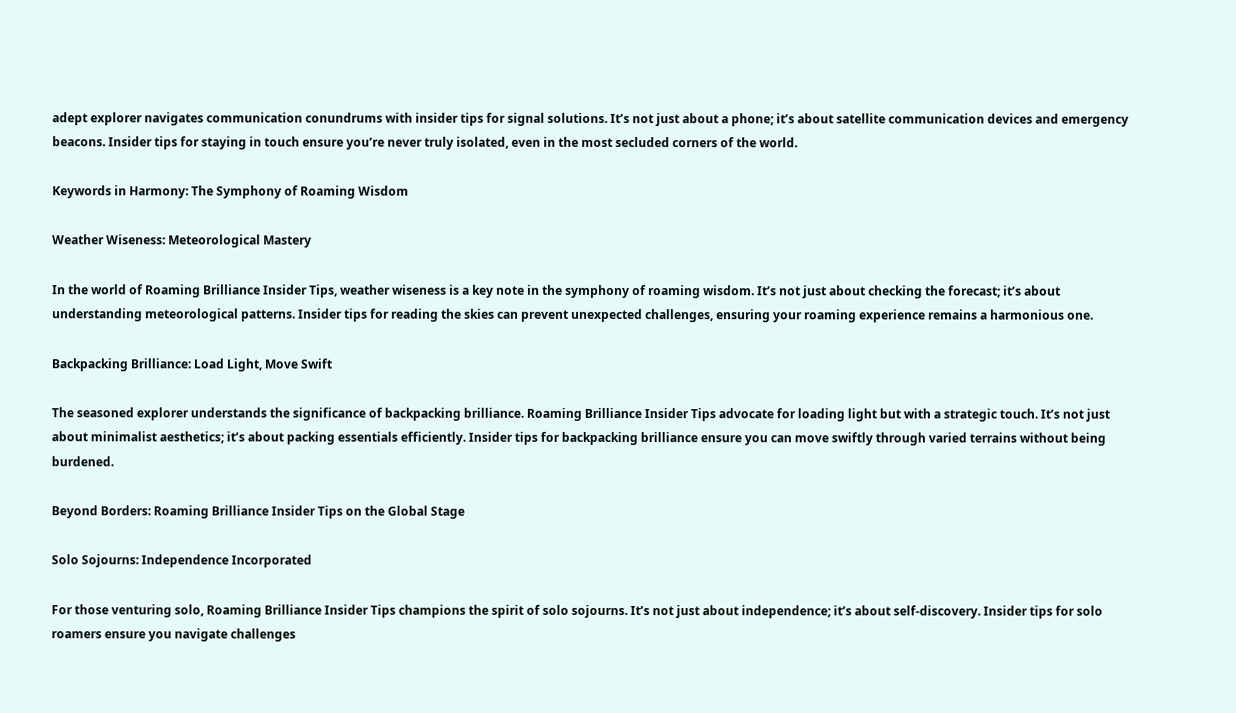adept explorer navigates communication conundrums with insider tips for signal solutions. It’s not just about a phone; it’s about satellite communication devices and emergency beacons. Insider tips for staying in touch ensure you’re never truly isolated, even in the most secluded corners of the world.

Keywords in Harmony: The Symphony of Roaming Wisdom

Weather Wiseness: Meteorological Mastery

In the world of Roaming Brilliance Insider Tips, weather wiseness is a key note in the symphony of roaming wisdom. It’s not just about checking the forecast; it’s about understanding meteorological patterns. Insider tips for reading the skies can prevent unexpected challenges, ensuring your roaming experience remains a harmonious one.

Backpacking Brilliance: Load Light, Move Swift

The seasoned explorer understands the significance of backpacking brilliance. Roaming Brilliance Insider Tips advocate for loading light but with a strategic touch. It’s not just about minimalist aesthetics; it’s about packing essentials efficiently. Insider tips for backpacking brilliance ensure you can move swiftly through varied terrains without being burdened.

Beyond Borders: Roaming Brilliance Insider Tips on the Global Stage

Solo Sojourns: Independence Incorporated

For those venturing solo, Roaming Brilliance Insider Tips champions the spirit of solo sojourns. It’s not just about independence; it’s about self-discovery. Insider tips for solo roamers ensure you navigate challenges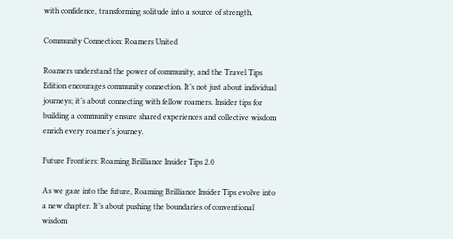with confidence, transforming solitude into a source of strength.

Community Connection: Roamers United

Roamers understand the power of community, and the Travel Tips Edition encourages community connection. It’s not just about individual journeys; it’s about connecting with fellow roamers. Insider tips for building a community ensure shared experiences and collective wisdom enrich every roamer’s journey.

Future Frontiers: Roaming Brilliance Insider Tips 2.0

As we gaze into the future, Roaming Brilliance Insider Tips evolve into a new chapter. It’s about pushing the boundaries of conventional wisdom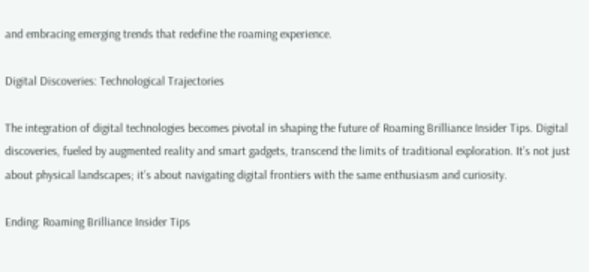and embracing emerging trends that redefine the roaming experience.

Digital Discoveries: Technological Trajectories

The integration of digital technologies becomes pivotal in shaping the future of Roaming Brilliance Insider Tips. Digital discoveries, fueled by augmented reality and smart gadgets, transcend the limits of traditional exploration. It’s not just about physical landscapes; it’s about navigating digital frontiers with the same enthusiasm and curiosity.

Ending: Roaming Brilliance Insider Tips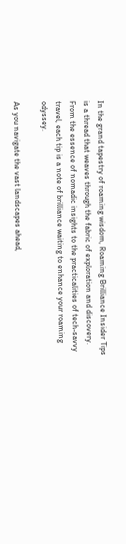In the grand tapestry of roaming wisdom, Roaming Brilliance Insider Tips is a thread that weaves through the fabric of exploration and discovery. From the essence of nomadic insights to the practicalities of tech-savvy travel, each tip is a note of brilliance waiting to enhance your roaming odyssey.

As you navigate the vast landscapes ahead,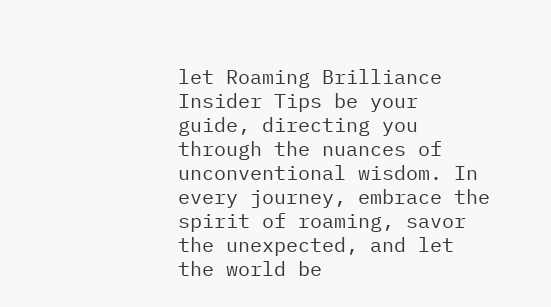let Roaming Brilliance Insider Tips be your guide, directing you through the nuances of unconventional wisdom. In every journey, embrace the spirit of roaming, savor the unexpected, and let the world be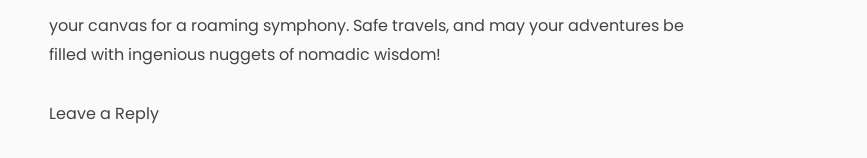your canvas for a roaming symphony. Safe travels, and may your adventures be filled with ingenious nuggets of nomadic wisdom!

Leave a Reply